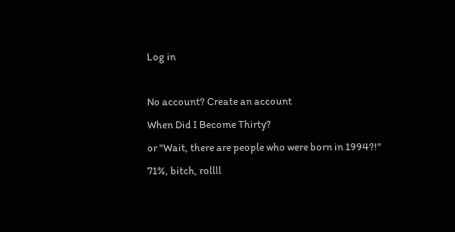Log in

No account? Create an account
When Did I Become Thirty?
or "Wait, there are people who were born in 1994?!"
71%, bitch, rollll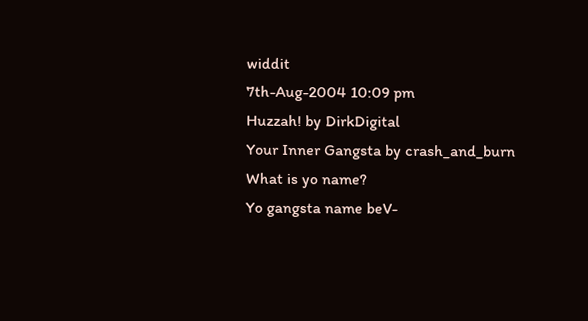widdit
7th-Aug-2004 10:09 pm
Huzzah! by DirkDigital
Your Inner Gangsta by crash_and_burn
What is yo name?
Yo gangsta name beV-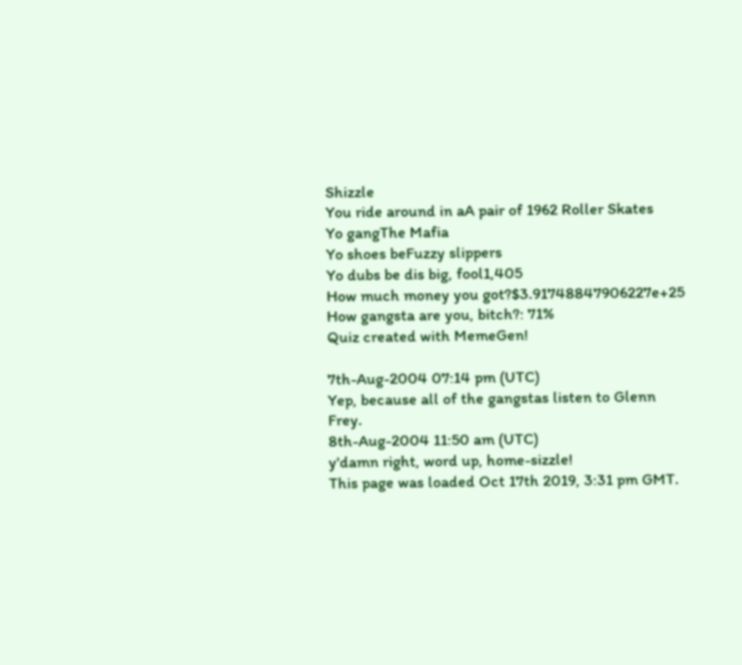Shizzle
You ride around in aA pair of 1962 Roller Skates
Yo gangThe Mafia
Yo shoes beFuzzy slippers
Yo dubs be dis big, fool1,405
How much money you got?$3.91748847906227e+25
How gangsta are you, bitch?: 71%
Quiz created with MemeGen!

7th-Aug-2004 07:14 pm (UTC)
Yep, because all of the gangstas listen to Glenn Frey.
8th-Aug-2004 11:50 am (UTC)
y'damn right, word up, home-sizzle!
This page was loaded Oct 17th 2019, 3:31 pm GMT.